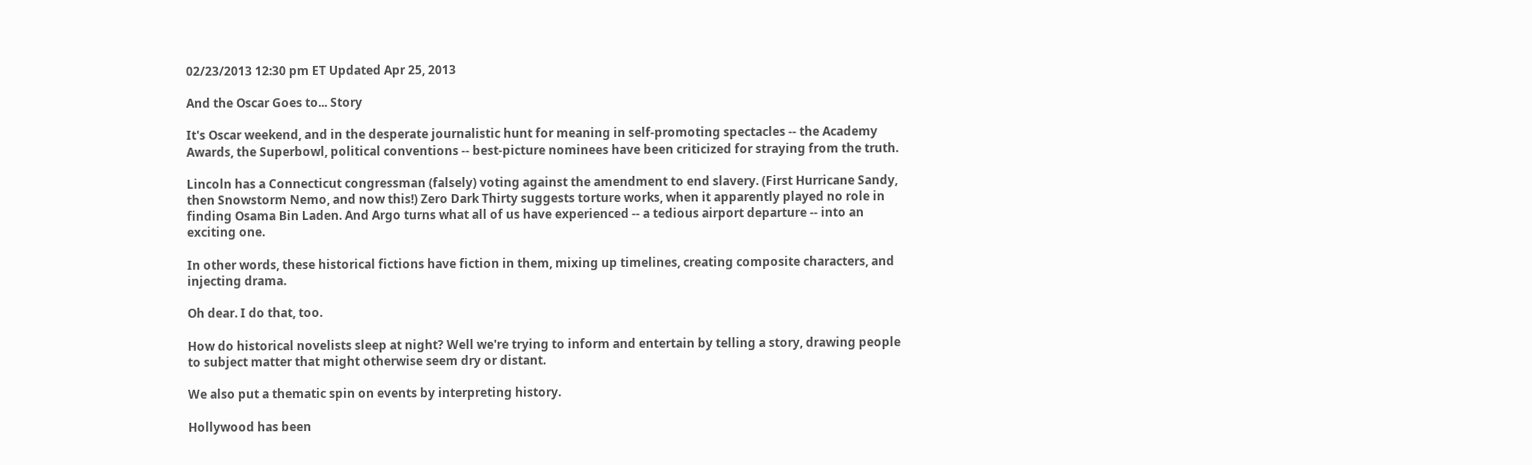02/23/2013 12:30 pm ET Updated Apr 25, 2013

And the Oscar Goes to... Story

It's Oscar weekend, and in the desperate journalistic hunt for meaning in self-promoting spectacles -- the Academy Awards, the Superbowl, political conventions -- best-picture nominees have been criticized for straying from the truth.

Lincoln has a Connecticut congressman (falsely) voting against the amendment to end slavery. (First Hurricane Sandy, then Snowstorm Nemo, and now this!) Zero Dark Thirty suggests torture works, when it apparently played no role in finding Osama Bin Laden. And Argo turns what all of us have experienced -- a tedious airport departure -- into an exciting one.

In other words, these historical fictions have fiction in them, mixing up timelines, creating composite characters, and injecting drama.

Oh dear. I do that, too.

How do historical novelists sleep at night? Well we're trying to inform and entertain by telling a story, drawing people to subject matter that might otherwise seem dry or distant.

We also put a thematic spin on events by interpreting history.

Hollywood has been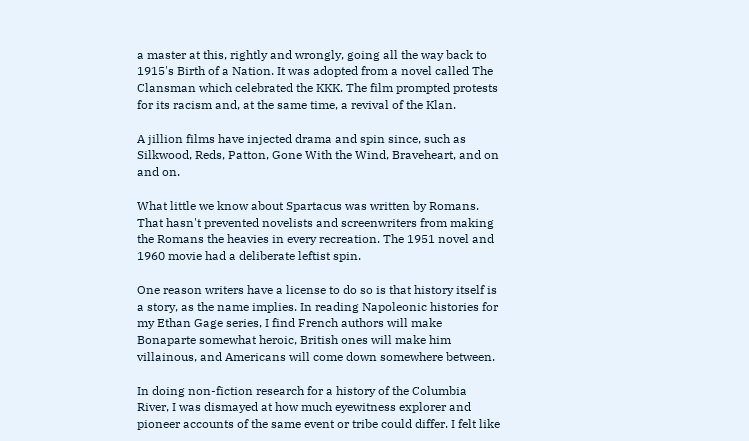a master at this, rightly and wrongly, going all the way back to 1915's Birth of a Nation. It was adopted from a novel called The Clansman which celebrated the KKK. The film prompted protests for its racism and, at the same time, a revival of the Klan.

A jillion films have injected drama and spin since, such as Silkwood, Reds, Patton, Gone With the Wind, Braveheart, and on and on.

What little we know about Spartacus was written by Romans. That hasn't prevented novelists and screenwriters from making the Romans the heavies in every recreation. The 1951 novel and 1960 movie had a deliberate leftist spin.

One reason writers have a license to do so is that history itself is a story, as the name implies. In reading Napoleonic histories for my Ethan Gage series, I find French authors will make Bonaparte somewhat heroic, British ones will make him villainous, and Americans will come down somewhere between.

In doing non-fiction research for a history of the Columbia River, I was dismayed at how much eyewitness explorer and pioneer accounts of the same event or tribe could differ. I felt like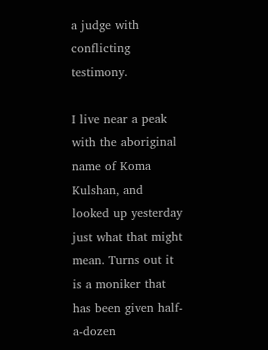a judge with conflicting testimony.

I live near a peak with the aboriginal name of Koma Kulshan, and looked up yesterday just what that might mean. Turns out it is a moniker that has been given half-a-dozen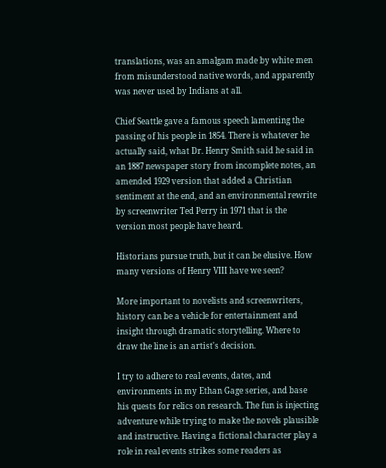translations, was an amalgam made by white men from misunderstood native words, and apparently was never used by Indians at all.

Chief Seattle gave a famous speech lamenting the passing of his people in 1854. There is whatever he actually said, what Dr. Henry Smith said he said in an 1887 newspaper story from incomplete notes, an amended 1929 version that added a Christian sentiment at the end, and an environmental rewrite by screenwriter Ted Perry in 1971 that is the version most people have heard.

Historians pursue truth, but it can be elusive. How many versions of Henry VIII have we seen?

More important to novelists and screenwriters, history can be a vehicle for entertainment and insight through dramatic storytelling. Where to draw the line is an artist's decision.

I try to adhere to real events, dates, and environments in my Ethan Gage series, and base his quests for relics on research. The fun is injecting adventure while trying to make the novels plausible and instructive. Having a fictional character play a role in real events strikes some readers as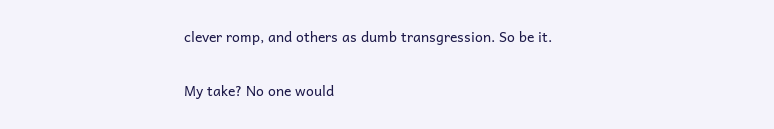clever romp, and others as dumb transgression. So be it.

My take? No one would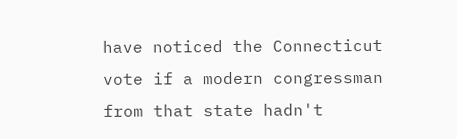have noticed the Connecticut vote if a modern congressman from that state hadn't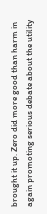brought it up. Zero did more good than harm in again promoting serious debate about the utility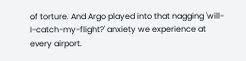of torture. And Argo played into that nagging 'will-I-catch-my-flight?' anxiety we experience at every airport.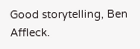Good storytelling, Ben Affleck.